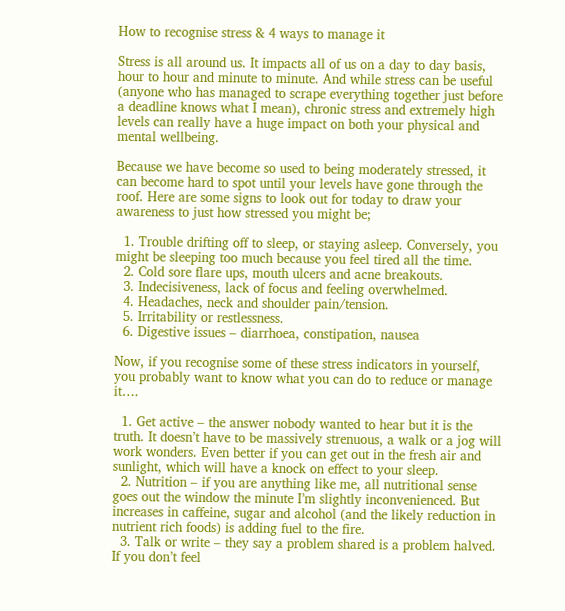How to recognise stress & 4 ways to manage it

Stress is all around us. It impacts all of us on a day to day basis, hour to hour and minute to minute. And while stress can be useful (anyone who has managed to scrape everything together just before a deadline knows what I mean), chronic stress and extremely high levels can really have a huge impact on both your physical and mental wellbeing.

Because we have become so used to being moderately stressed, it can become hard to spot until your levels have gone through the roof. Here are some signs to look out for today to draw your awareness to just how stressed you might be;

  1. Trouble drifting off to sleep, or staying asleep. Conversely, you might be sleeping too much because you feel tired all the time.
  2. Cold sore flare ups, mouth ulcers and acne breakouts.
  3. Indecisiveness, lack of focus and feeling overwhelmed.
  4. Headaches, neck and shoulder pain/tension.
  5. Irritability or restlessness.
  6. Digestive issues – diarrhoea, constipation, nausea

Now, if you recognise some of these stress indicators in yourself, you probably want to know what you can do to reduce or manage it….

  1. Get active – the answer nobody wanted to hear but it is the truth. It doesn’t have to be massively strenuous, a walk or a jog will work wonders. Even better if you can get out in the fresh air and sunlight, which will have a knock on effect to your sleep.
  2. Nutrition – if you are anything like me, all nutritional sense goes out the window the minute I’m slightly inconvenienced. But increases in caffeine, sugar and alcohol (and the likely reduction in nutrient rich foods) is adding fuel to the fire.
  3. Talk or write – they say a problem shared is a problem halved. If you don’t feel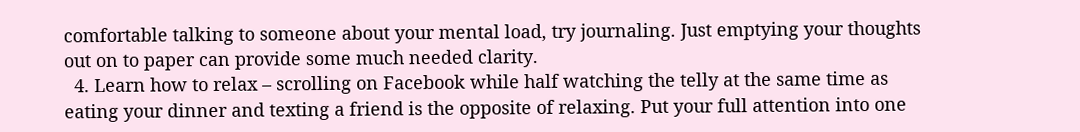comfortable talking to someone about your mental load, try journaling. Just emptying your thoughts out on to paper can provide some much needed clarity.
  4. Learn how to relax – scrolling on Facebook while half watching the telly at the same time as eating your dinner and texting a friend is the opposite of relaxing. Put your full attention into one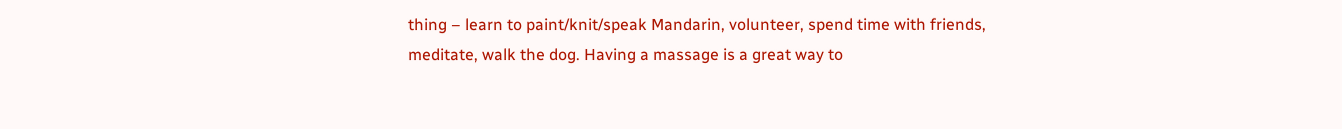thing – learn to paint/knit/speak Mandarin, volunteer, spend time with friends, meditate, walk the dog. Having a massage is a great way to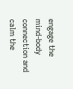engage the mind-body connection and calm the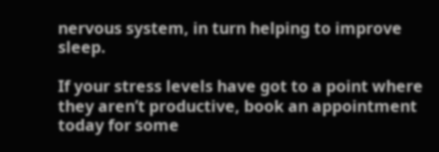nervous system, in turn helping to improve sleep.

If your stress levels have got to a point where they aren’t productive, book an appointment today for some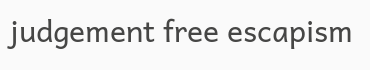judgement free escapism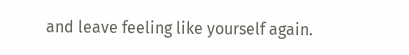and leave feeling like yourself again.